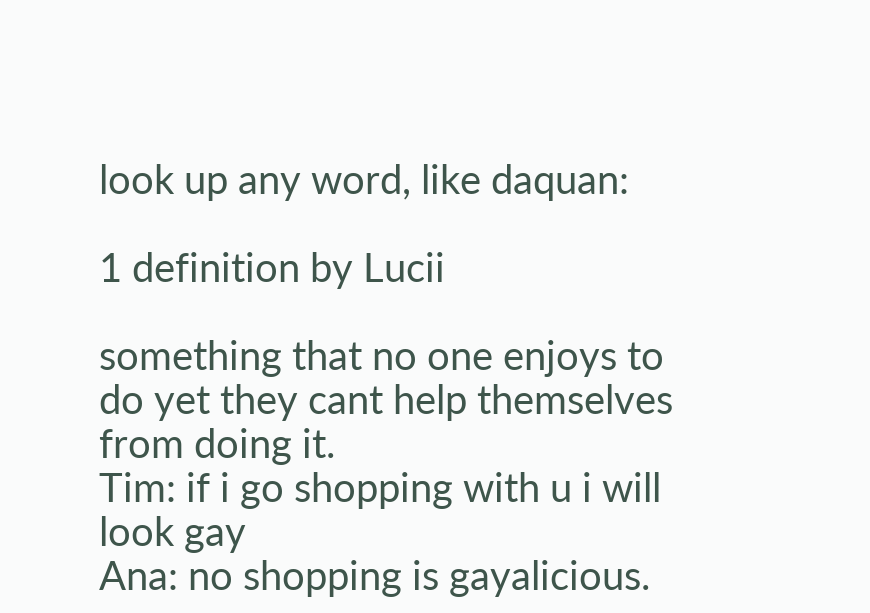look up any word, like daquan:

1 definition by Lucii

something that no one enjoys to do yet they cant help themselves from doing it.
Tim: if i go shopping with u i will look gay
Ana: no shopping is gayalicious.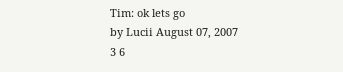Tim: ok lets go
by Lucii August 07, 2007
3 6